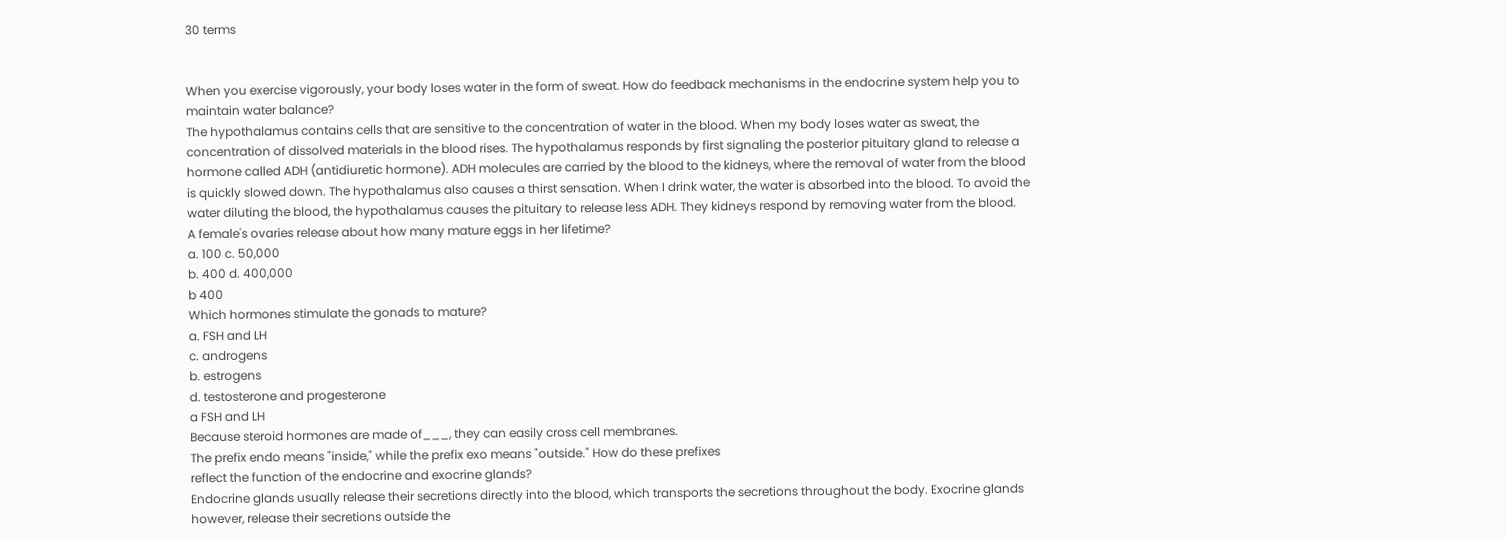30 terms


When you exercise vigorously, your body loses water in the form of sweat. How do feedback mechanisms in the endocrine system help you to maintain water balance?
The hypothalamus contains cells that are sensitive to the concentration of water in the blood. When my body loses water as sweat, the concentration of dissolved materials in the blood rises. The hypothalamus responds by first signaling the posterior pituitary gland to release a hormone called ADH (antidiuretic hormone). ADH molecules are carried by the blood to the kidneys, where the removal of water from the blood is quickly slowed down. The hypothalamus also causes a thirst sensation. When I drink water, the water is absorbed into the blood. To avoid the water diluting the blood, the hypothalamus causes the pituitary to release less ADH. They kidneys respond by removing water from the blood.
A female's ovaries release about how many mature eggs in her lifetime?
a. 100 c. 50,000
b. 400 d. 400,000
b 400
Which hormones stimulate the gonads to mature?
a. FSH and LH
c. androgens
b. estrogens
d. testosterone and progesterone
a FSH and LH
Because steroid hormones are made of___, they can easily cross cell membranes.
The prefix endo means "inside," while the prefix exo means "outside." How do these prefixes
reflect the function of the endocrine and exocrine glands?
Endocrine glands usually release their secretions directly into the blood, which transports the secretions throughout the body. Exocrine glands however, release their secretions outside the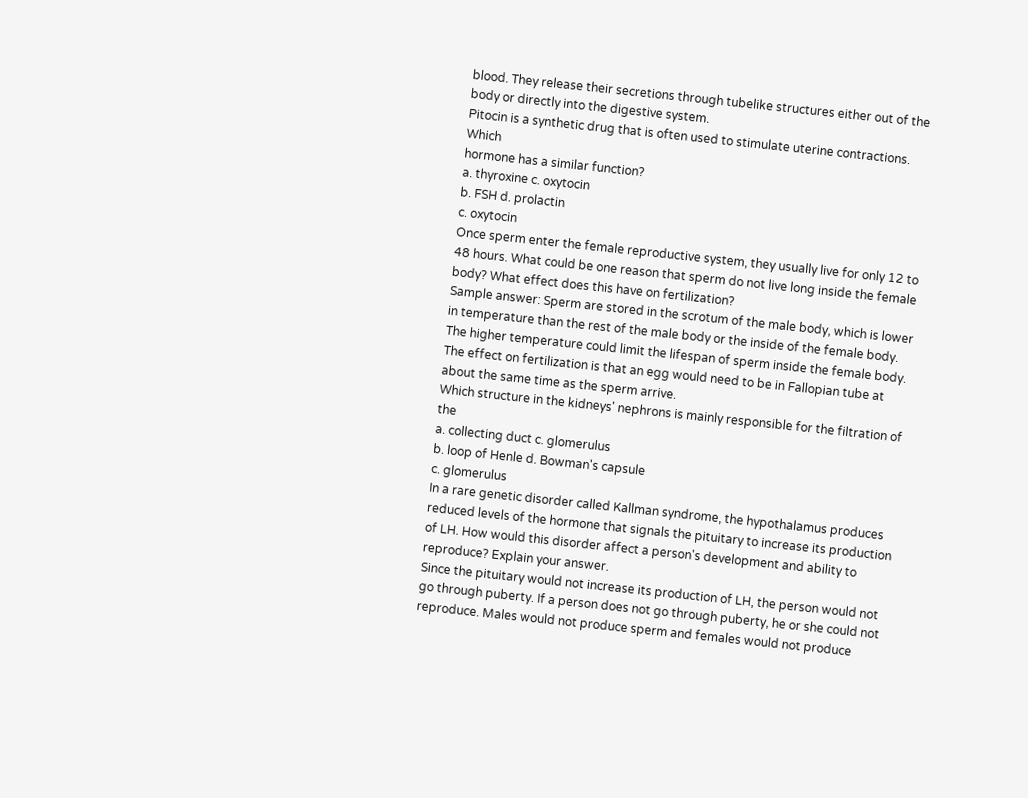blood. They release their secretions through tubelike structures either out of the body or directly into the digestive system.
Pitocin is a synthetic drug that is often used to stimulate uterine contractions. Which
hormone has a similar function?
a. thyroxine c. oxytocin
b. FSH d. prolactin
c. oxytocin
Once sperm enter the female reproductive system, they usually live for only 12 to 48 hours. What could be one reason that sperm do not live long inside the female body? What effect does this have on fertilization?
Sample answer: Sperm are stored in the scrotum of the male body, which is lower in temperature than the rest of the male body or the inside of the female body. The higher temperature could limit the lifespan of sperm inside the female body. The effect on fertilization is that an egg would need to be in Fallopian tube at about the same time as the sperm arrive.
Which structure in the kidneys' nephrons is mainly responsible for the filtration of the
a. collecting duct c. glomerulus
b. loop of Henle d. Bowman's capsule
c. glomerulus
In a rare genetic disorder called Kallman syndrome, the hypothalamus produces reduced levels of the hormone that signals the pituitary to increase its production of LH. How would this disorder affect a person's development and ability to reproduce? Explain your answer.
Since the pituitary would not increase its production of LH, the person would not go through puberty. If a person does not go through puberty, he or she could not reproduce. Males would not produce sperm and females would not produce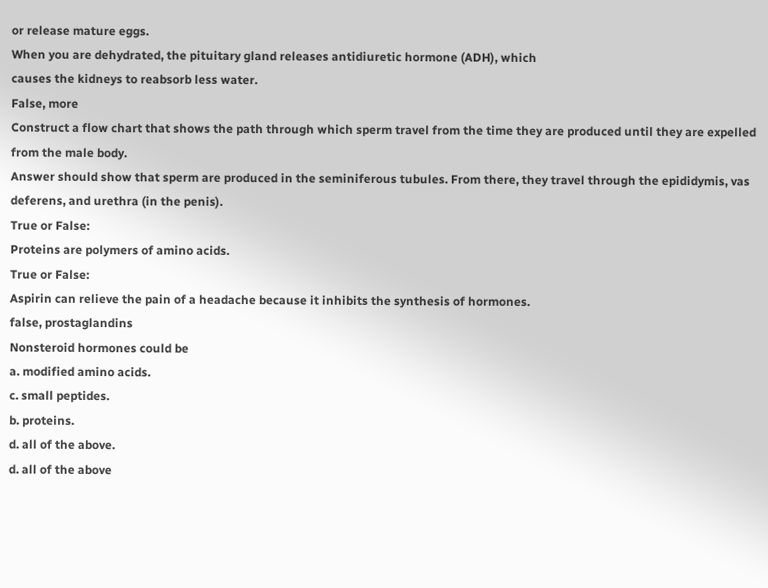or release mature eggs.
When you are dehydrated, the pituitary gland releases antidiuretic hormone (ADH), which
causes the kidneys to reabsorb less water.
False, more
Construct a flow chart that shows the path through which sperm travel from the time they are produced until they are expelled from the male body.
Answer should show that sperm are produced in the seminiferous tubules. From there, they travel through the epididymis, vas deferens, and urethra (in the penis).
True or False:
Proteins are polymers of amino acids.
True or False:
Aspirin can relieve the pain of a headache because it inhibits the synthesis of hormones.
false, prostaglandins
Nonsteroid hormones could be
a. modified amino acids.
c. small peptides.
b. proteins.
d. all of the above.
d. all of the above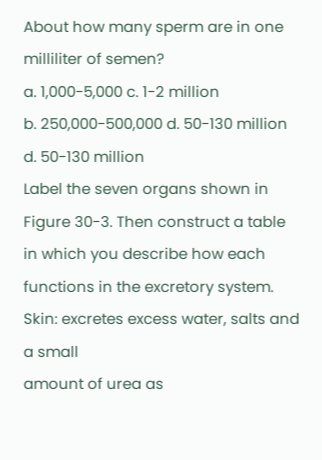About how many sperm are in one milliliter of semen?
a. 1,000-5,000 c. 1-2 million
b. 250,000-500,000 d. 50-130 million
d. 50-130 million
Label the seven organs shown in Figure 30-3. Then construct a table
in which you describe how each functions in the excretory system.
Skin: excretes excess water, salts and a small
amount of urea as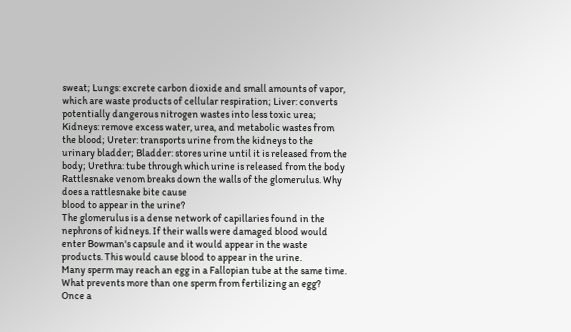sweat; Lungs: excrete carbon dioxide and small amounts of vapor, which are waste products of cellular respiration; Liver: converts potentially dangerous nitrogen wastes into less toxic urea; Kidneys: remove excess water, urea, and metabolic wastes from the blood; Ureter: transports urine from the kidneys to the urinary bladder; Bladder: stores urine until it is released from the body; Urethra: tube through which urine is released from the body
Rattlesnake venom breaks down the walls of the glomerulus. Why does a rattlesnake bite cause
blood to appear in the urine?
The glomerulus is a dense network of capillaries found in the nephrons of kidneys. If their walls were damaged blood would enter Bowman's capsule and it would appear in the waste products. This would cause blood to appear in the urine.
Many sperm may reach an egg in a Fallopian tube at the same time. What prevents more than one sperm from fertilizing an egg?
Once a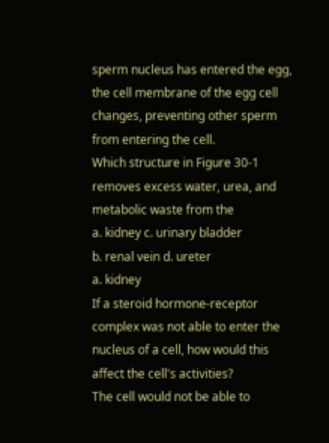sperm nucleus has entered the egg, the cell membrane of the egg cell changes, preventing other sperm from entering the cell.
Which structure in Figure 30-1 removes excess water, urea, and metabolic waste from the
a. kidney c. urinary bladder
b. renal vein d. ureter
a. kidney
If a steroid hormone-receptor complex was not able to enter the nucleus of a cell, how would this affect the cell's activities?
The cell would not be able to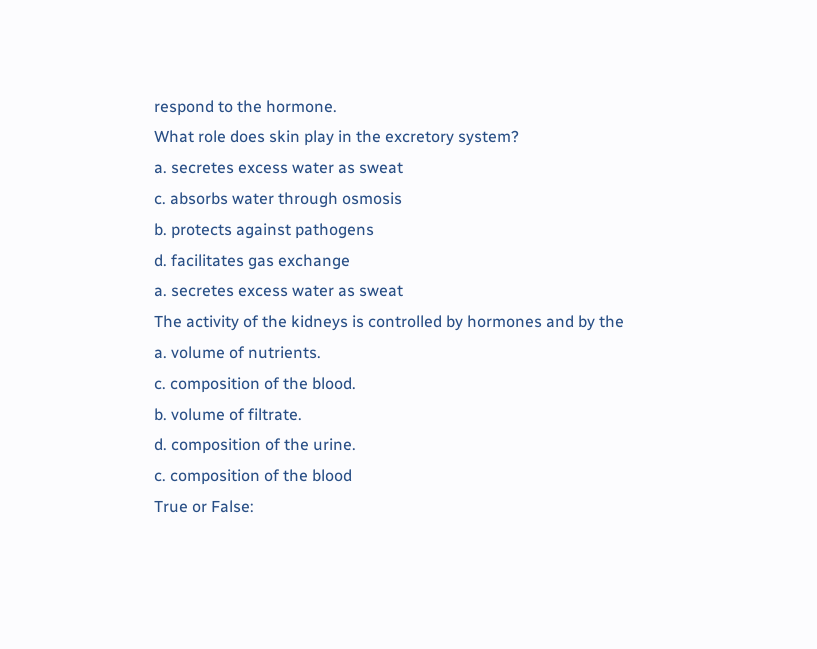respond to the hormone.
What role does skin play in the excretory system?
a. secretes excess water as sweat
c. absorbs water through osmosis
b. protects against pathogens
d. facilitates gas exchange
a. secretes excess water as sweat
The activity of the kidneys is controlled by hormones and by the
a. volume of nutrients.
c. composition of the blood.
b. volume of filtrate.
d. composition of the urine.
c. composition of the blood
True or False: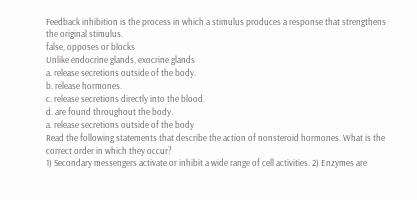Feedback inhibition is the process in which a stimulus produces a response that strengthens
the original stimulus.
false, opposes or blocks
Unlike endocrine glands, exocrine glands
a. release secretions outside of the body.
b. release hormones.
c. release secretions directly into the blood.
d. are found throughout the body.
a. release secretions outside of the body
Read the following statements that describe the action of nonsteroid hormones. What is the correct order in which they occur?
1) Secondary messengers activate or inhibit a wide range of cell activities. 2) Enzymes are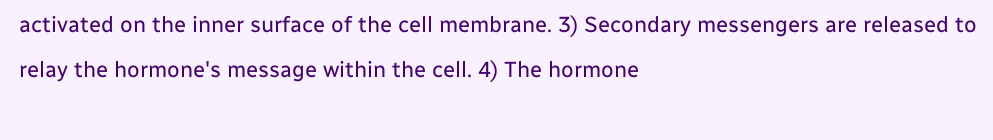activated on the inner surface of the cell membrane. 3) Secondary messengers are released to relay the hormone's message within the cell. 4) The hormone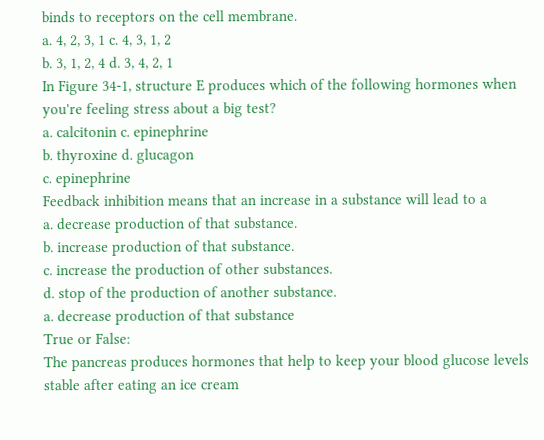binds to receptors on the cell membrane.
a. 4, 2, 3, 1 c. 4, 3, 1, 2
b. 3, 1, 2, 4 d. 3, 4, 2, 1
In Figure 34-1, structure E produces which of the following hormones when you're feeling stress about a big test?
a. calcitonin c. epinephrine
b. thyroxine d. glucagon
c. epinephrine
Feedback inhibition means that an increase in a substance will lead to a
a. decrease production of that substance.
b. increase production of that substance.
c. increase the production of other substances.
d. stop of the production of another substance.
a. decrease production of that substance
True or False:
The pancreas produces hormones that help to keep your blood glucose levels stable after eating an ice cream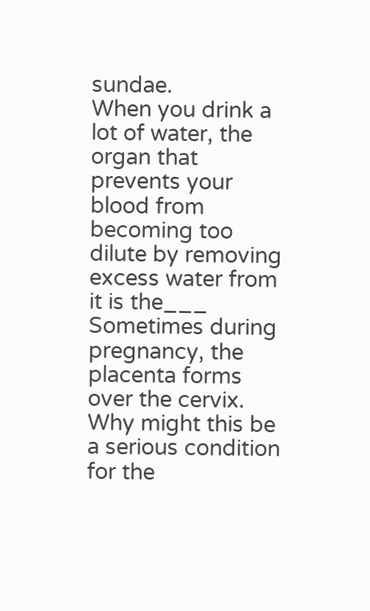sundae.
When you drink a lot of water, the organ that prevents your blood from becoming too dilute by removing excess water from it is the___
Sometimes during pregnancy, the placenta forms over the cervix. Why might this be a serious condition for the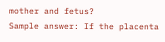mother and fetus?
Sample answer: If the placenta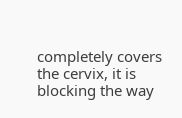completely covers the cervix, it is blocking the way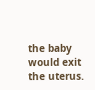the baby would exit the uterus.